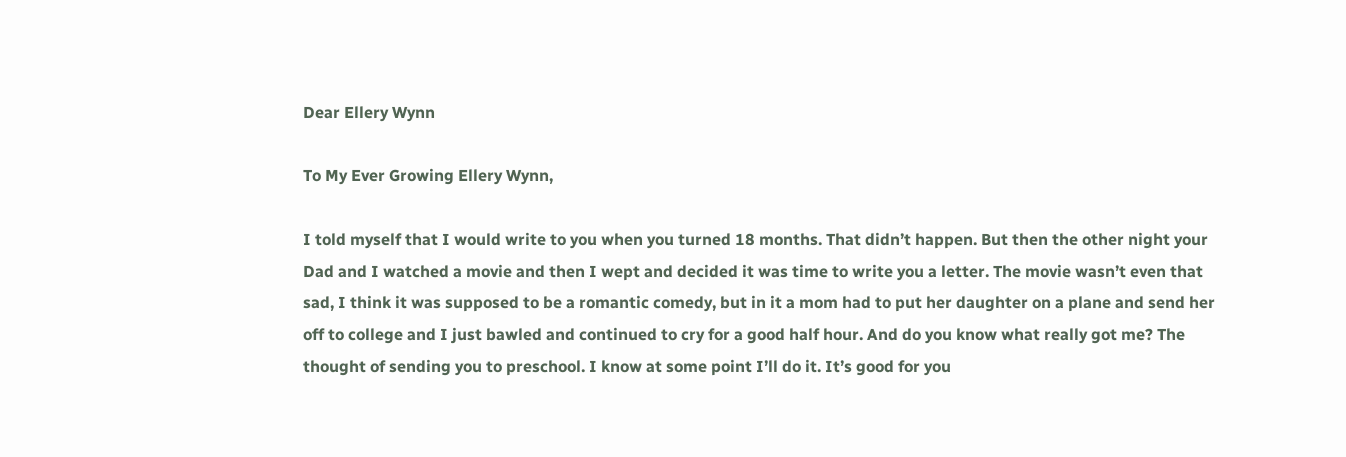Dear Ellery Wynn

To My Ever Growing Ellery Wynn,

I told myself that I would write to you when you turned 18 months. That didn’t happen. But then the other night your Dad and I watched a movie and then I wept and decided it was time to write you a letter. The movie wasn’t even that sad, I think it was supposed to be a romantic comedy, but in it a mom had to put her daughter on a plane and send her off to college and I just bawled and continued to cry for a good half hour. And do you know what really got me? The thought of sending you to preschool. I know at some point I’ll do it. It’s good for you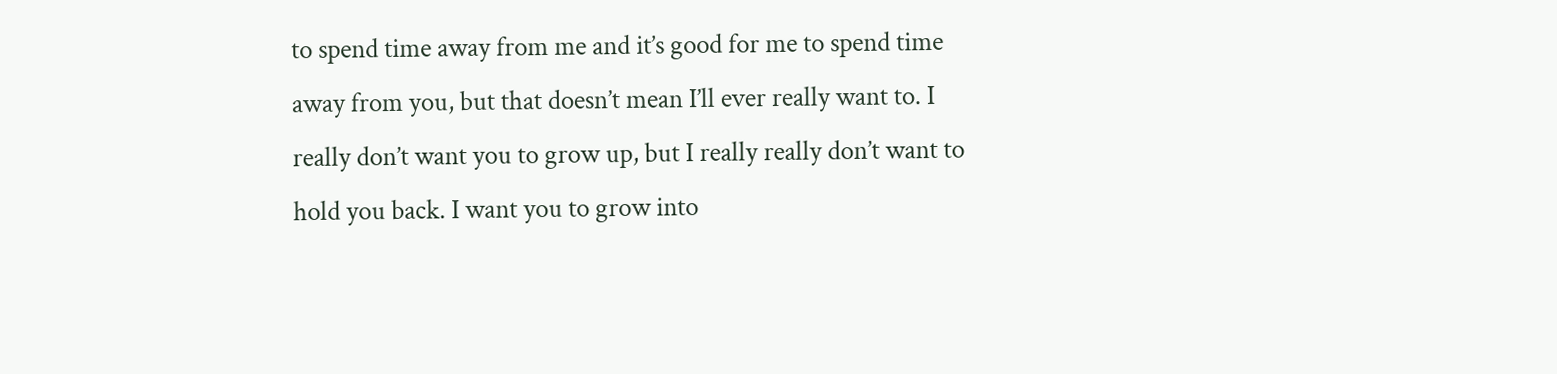to spend time away from me and it’s good for me to spend time away from you, but that doesn’t mean I’ll ever really want to. I really don’t want you to grow up, but I really really don’t want to hold you back. I want you to grow into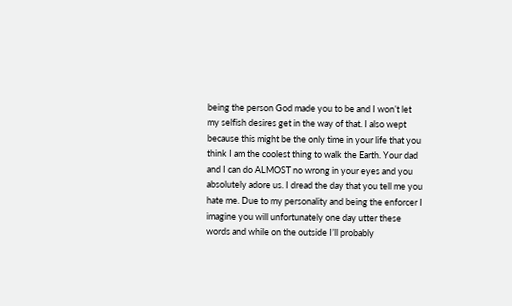being the person God made you to be and I won’t let my selfish desires get in the way of that. I also wept because this might be the only time in your life that you think I am the coolest thing to walk the Earth. Your dad and I can do ALMOST no wrong in your eyes and you absolutely adore us. I dread the day that you tell me you hate me. Due to my personality and being the enforcer I imagine you will unfortunately one day utter these words and while on the outside I’ll probably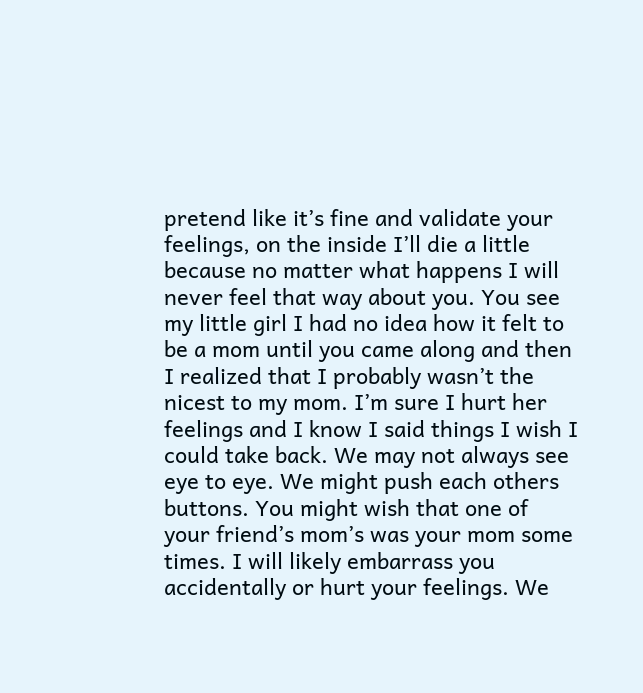pretend like it’s fine and validate your feelings, on the inside I’ll die a little because no matter what happens I will never feel that way about you. You see my little girl I had no idea how it felt to be a mom until you came along and then I realized that I probably wasn’t the nicest to my mom. I’m sure I hurt her feelings and I know I said things I wish I could take back. We may not always see eye to eye. We might push each others buttons. You might wish that one of your friend’s mom’s was your mom some times. I will likely embarrass you accidentally or hurt your feelings. We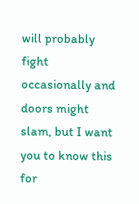will probably fight occasionally and doors might slam, but I want you to know this for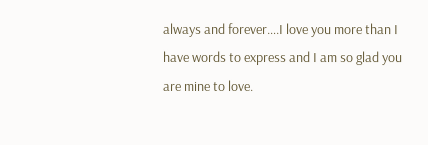always and forever….I love you more than I have words to express and I am so glad you are mine to love.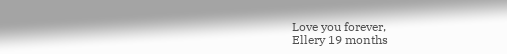Love you forever,
Ellery 19 months